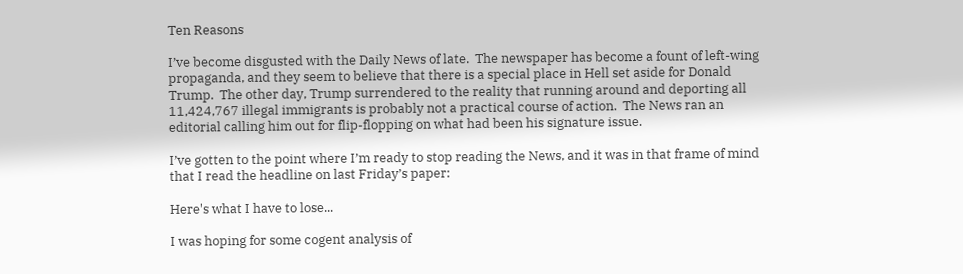Ten Reasons

I’ve become disgusted with the Daily News of late.  The newspaper has become a fount of left-wing propaganda, and they seem to believe that there is a special place in Hell set aside for Donald Trump.  The other day, Trump surrendered to the reality that running around and deporting all 11,424,767 illegal immigrants is probably not a practical course of action.  The News ran an editorial calling him out for flip-flopping on what had been his signature issue.

I’ve gotten to the point where I’m ready to stop reading the News, and it was in that frame of mind that I read the headline on last Friday’s paper:

Here's what I have to lose...

I was hoping for some cogent analysis of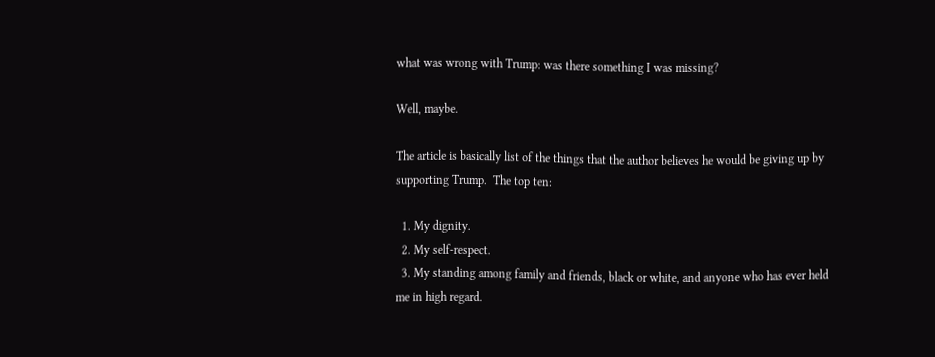what was wrong with Trump: was there something I was missing?

Well, maybe.

The article is basically list of the things that the author believes he would be giving up by supporting Trump.  The top ten:

  1. My dignity.
  2. My self-respect.
  3. My standing among family and friends, black or white, and anyone who has ever held me in high regard.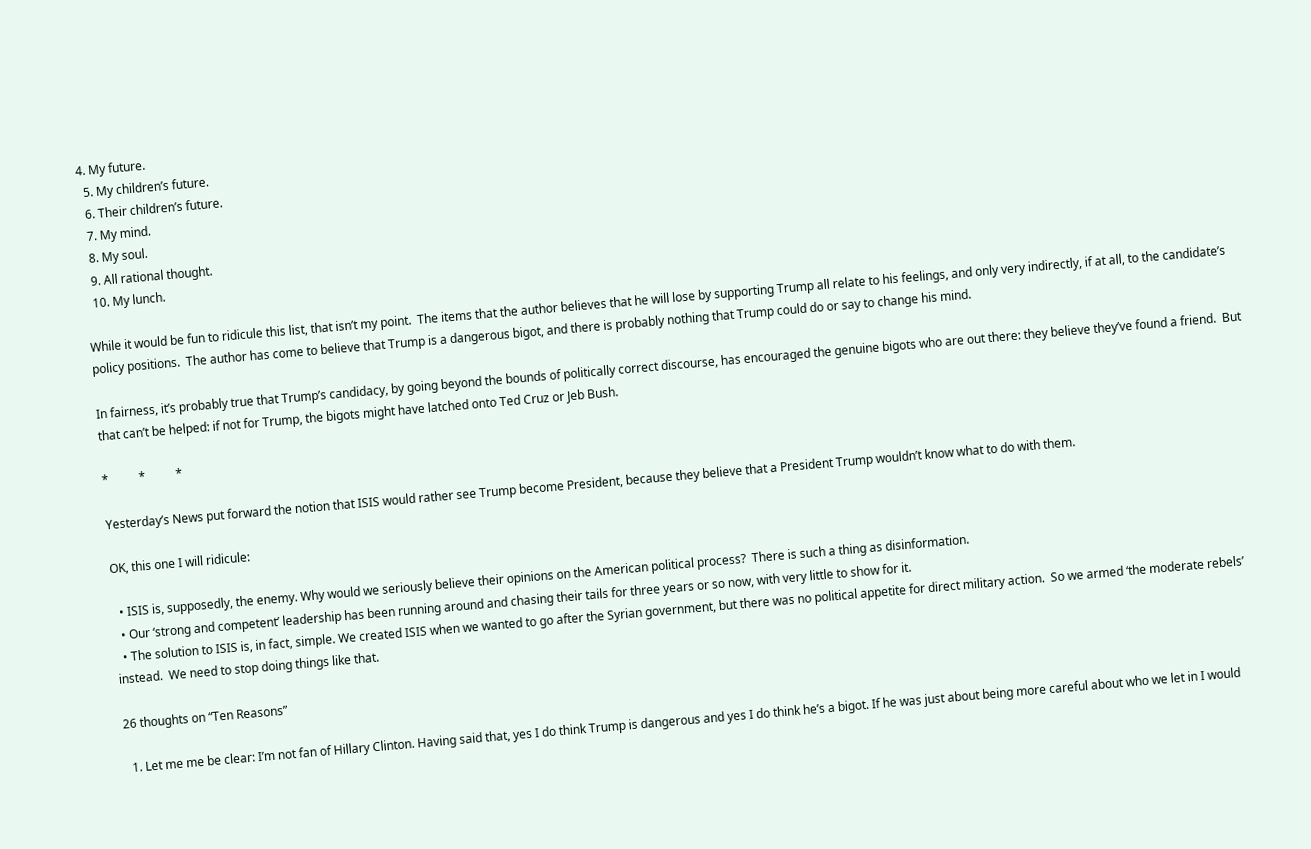4. My future.
  5. My children’s future.
  6. Their children’s future.
  7. My mind.
  8. My soul.
  9. All rational thought.
  10. My lunch.

While it would be fun to ridicule this list, that isn’t my point.  The items that the author believes that he will lose by supporting Trump all relate to his feelings, and only very indirectly, if at all, to the candidate’s policy positions.  The author has come to believe that Trump is a dangerous bigot, and there is probably nothing that Trump could do or say to change his mind.

In fairness, it’s probably true that Trump’s candidacy, by going beyond the bounds of politically correct discourse, has encouraged the genuine bigots who are out there: they believe they’ve found a friend.  But that can’t be helped: if not for Trump, the bigots might have latched onto Ted Cruz or Jeb Bush.

*          *          *

Yesterday’s News put forward the notion that ISIS would rather see Trump become President, because they believe that a President Trump wouldn’t know what to do with them.

OK, this one I will ridicule:

  • ISIS is, supposedly, the enemy. Why would we seriously believe their opinions on the American political process?  There is such a thing as disinformation.
  • Our ‘strong and competent’ leadership has been running around and chasing their tails for three years or so now, with very little to show for it.
  • The solution to ISIS is, in fact, simple. We created ISIS when we wanted to go after the Syrian government, but there was no political appetite for direct military action.  So we armed ‘the moderate rebels’ instead.  We need to stop doing things like that.

26 thoughts on “Ten Reasons”

  1. Let me me be clear: I’m not fan of Hillary Clinton. Having said that, yes I do think Trump is dangerous and yes I do think he’s a bigot. If he was just about being more careful about who we let in I would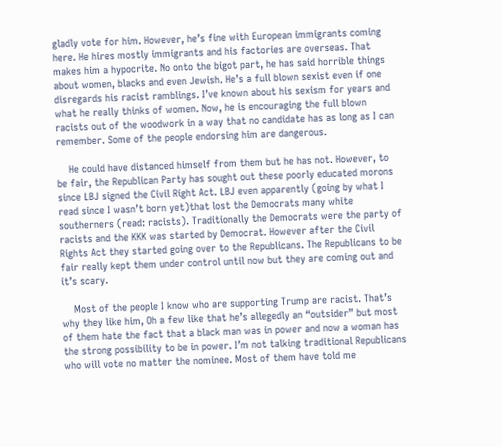gladly vote for him. However, he’s fine with European immigrants coming here. He hires mostly immigrants and his factories are overseas. That makes him a hypocrite. No onto the bigot part, he has said horrible things about women, blacks and even Jewish. He’s a full blown sexist even if one disregards his racist ramblings. I’ve known about his sexism for years and what he really thinks of women. Now, he is encouraging the full blown racists out of the woodwork in a way that no candidate has as long as I can remember. Some of the people endorsing him are dangerous.

    He could have distanced himself from them but he has not. However, to be fair, the Republican Party has sought out these poorly educated morons since LBJ signed the Civil Right Act. LBJ even apparently (going by what I read since I wasn’t born yet)that lost the Democrats many white southerners (read: racists). Traditionally the Democrats were the party of racists and the KKK was started by Democrat. However after the Civil Rights Act they started going over to the Republicans. The Republicans to be fair really kept them under control until now but they are coming out and it’s scary.

    Most of the people I know who are supporting Trump are racist. That’s why they like him, Oh a few like that he’s allegedly an “outsider” but most of them hate the fact that a black man was in power and now a woman has the strong possibility to be in power. I’m not talking traditional Republicans who will vote no matter the nominee. Most of them have told me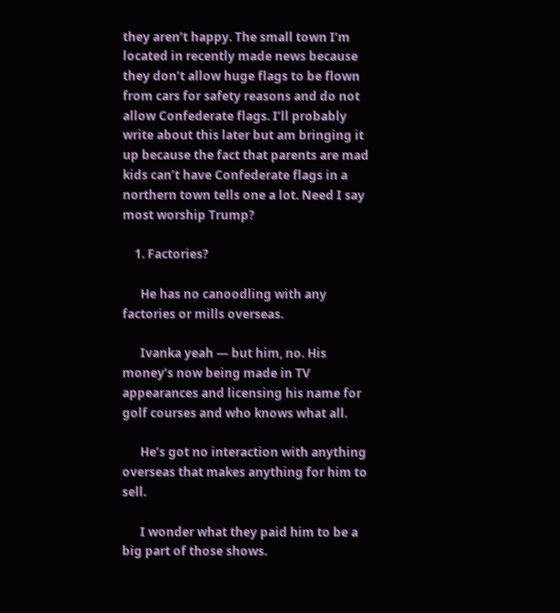they aren’t happy. The small town I’m located in recently made news because they don’t allow huge flags to be flown from cars for safety reasons and do not allow Confederate flags. I’ll probably write about this later but am bringing it up because the fact that parents are mad kids can’t have Confederate flags in a northern town tells one a lot. Need I say most worship Trump?

    1. Factories?

      He has no canoodling with any factories or mills overseas.

      Ivanka yeah — but him, no. His money’s now being made in TV appearances and licensing his name for golf courses and who knows what all.

      He’s got no interaction with anything overseas that makes anything for him to sell.

      I wonder what they paid him to be a big part of those shows.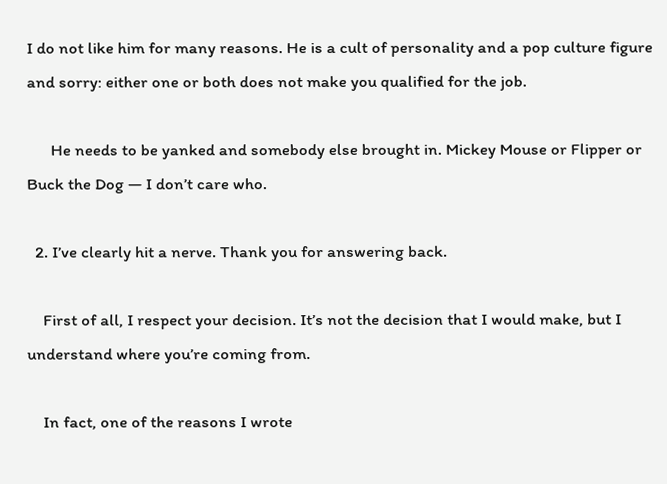I do not like him for many reasons. He is a cult of personality and a pop culture figure and sorry: either one or both does not make you qualified for the job.

      He needs to be yanked and somebody else brought in. Mickey Mouse or Flipper or Buck the Dog — I don’t care who.

  2. I’ve clearly hit a nerve. Thank you for answering back.

    First of all, I respect your decision. It’s not the decision that I would make, but I understand where you’re coming from.

    In fact, one of the reasons I wrote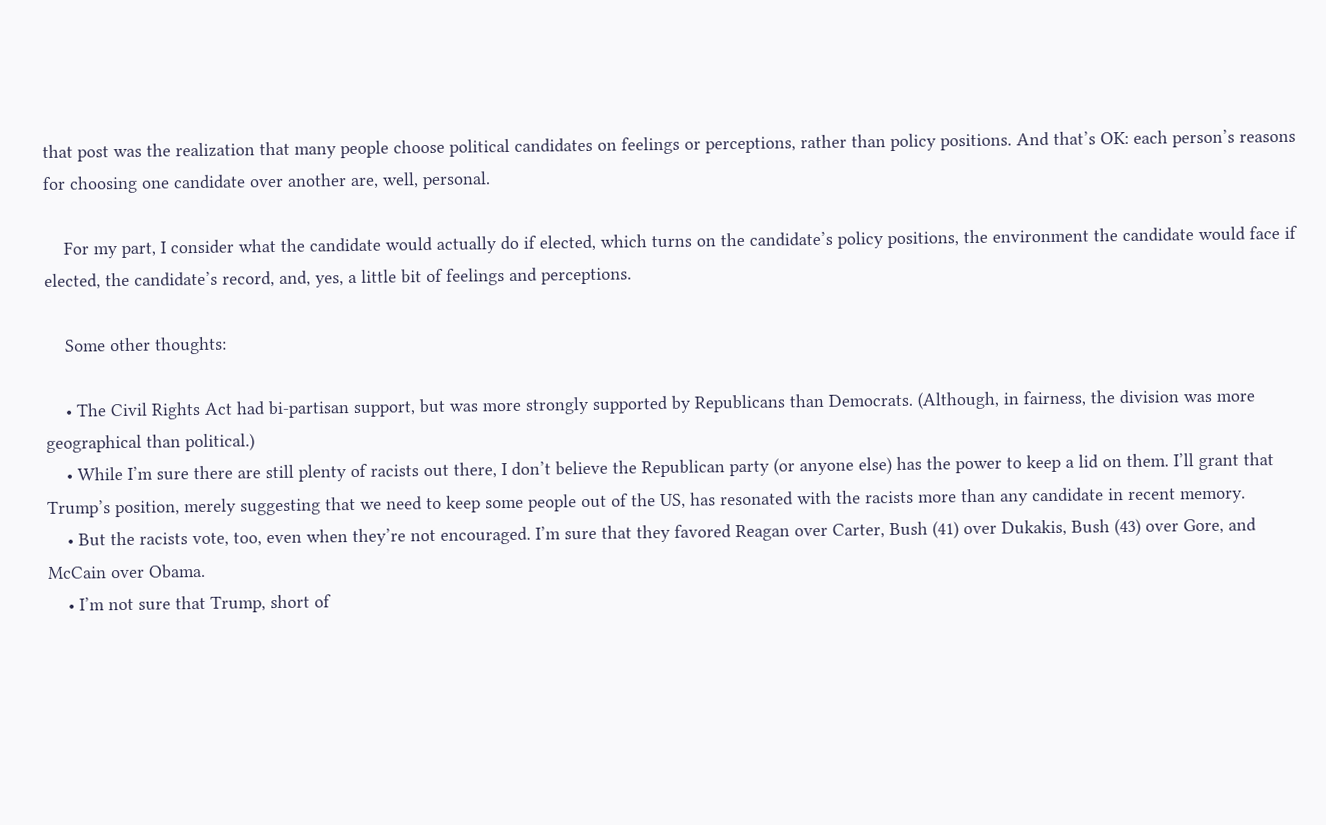that post was the realization that many people choose political candidates on feelings or perceptions, rather than policy positions. And that’s OK: each person’s reasons for choosing one candidate over another are, well, personal.

    For my part, I consider what the candidate would actually do if elected, which turns on the candidate’s policy positions, the environment the candidate would face if elected, the candidate’s record, and, yes, a little bit of feelings and perceptions.

    Some other thoughts:

    • The Civil Rights Act had bi-partisan support, but was more strongly supported by Republicans than Democrats. (Although, in fairness, the division was more geographical than political.)
    • While I’m sure there are still plenty of racists out there, I don’t believe the Republican party (or anyone else) has the power to keep a lid on them. I’ll grant that Trump’s position, merely suggesting that we need to keep some people out of the US, has resonated with the racists more than any candidate in recent memory.
    • But the racists vote, too, even when they’re not encouraged. I’m sure that they favored Reagan over Carter, Bush (41) over Dukakis, Bush (43) over Gore, and McCain over Obama.
    • I’m not sure that Trump, short of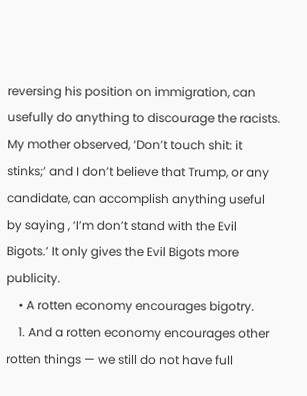reversing his position on immigration, can usefully do anything to discourage the racists. My mother observed, ‘Don’t touch shit: it stinks;’ and I don’t believe that Trump, or any candidate, can accomplish anything useful by saying , ‘I’m don’t stand with the Evil Bigots.’ It only gives the Evil Bigots more publicity.
    • A rotten economy encourages bigotry.
    1. And a rotten economy encourages other rotten things — we still do not have full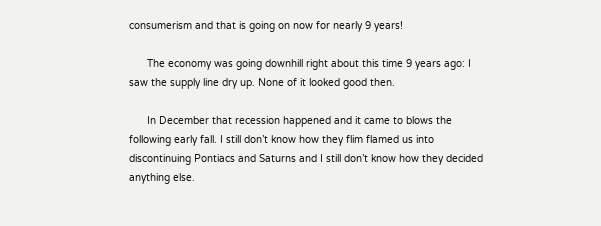consumerism and that is going on now for nearly 9 years!

      The economy was going downhill right about this time 9 years ago: I saw the supply line dry up. None of it looked good then.

      In December that recession happened and it came to blows the following early fall. I still don’t know how they flim flamed us into discontinuing Pontiacs and Saturns and I still don’t know how they decided anything else.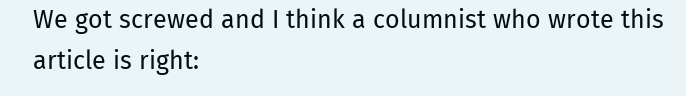We got screwed and I think a columnist who wrote this article is right: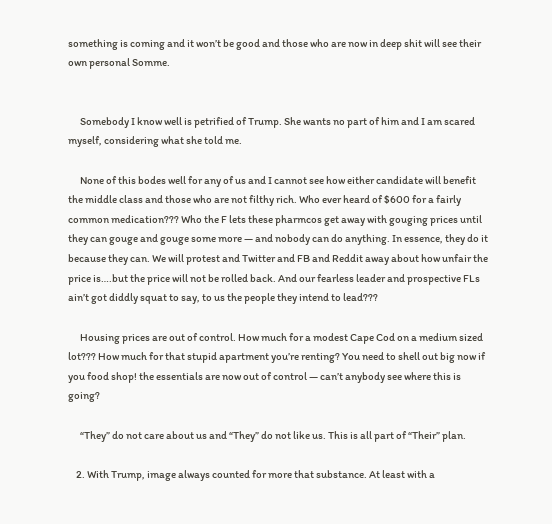something is coming and it won’t be good and those who are now in deep shit will see their own personal Somme.


      Somebody I know well is petrified of Trump. She wants no part of him and I am scared myself, considering what she told me.

      None of this bodes well for any of us and I cannot see how either candidate will benefit the middle class and those who are not filthy rich. Who ever heard of $600 for a fairly common medication??? Who the F lets these pharmcos get away with gouging prices until they can gouge and gouge some more — and nobody can do anything. In essence, they do it because they can. We will protest and Twitter and FB and Reddit away about how unfair the price is….but the price will not be rolled back. And our fearless leader and prospective FLs ain’t got diddly squat to say, to us the people they intend to lead???

      Housing prices are out of control. How much for a modest Cape Cod on a medium sized lot??? How much for that stupid apartment you’re renting? You need to shell out big now if you food shop! the essentials are now out of control — can’t anybody see where this is going?

      “They” do not care about us and “They” do not like us. This is all part of “Their” plan.

    2. With Trump, image always counted for more that substance. At least with a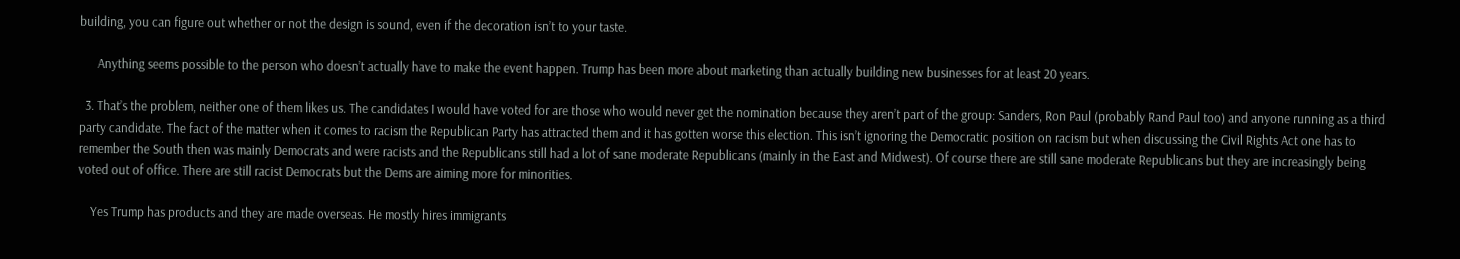building, you can figure out whether or not the design is sound, even if the decoration isn’t to your taste.

      Anything seems possible to the person who doesn’t actually have to make the event happen. Trump has been more about marketing than actually building new businesses for at least 20 years.

  3. That’s the problem, neither one of them likes us. The candidates I would have voted for are those who would never get the nomination because they aren’t part of the group: Sanders, Ron Paul (probably Rand Paul too) and anyone running as a third party candidate. The fact of the matter when it comes to racism the Republican Party has attracted them and it has gotten worse this election. This isn’t ignoring the Democratic position on racism but when discussing the Civil Rights Act one has to remember the South then was mainly Democrats and were racists and the Republicans still had a lot of sane moderate Republicans (mainly in the East and Midwest). Of course there are still sane moderate Republicans but they are increasingly being voted out of office. There are still racist Democrats but the Dems are aiming more for minorities.

    Yes Trump has products and they are made overseas. He mostly hires immigrants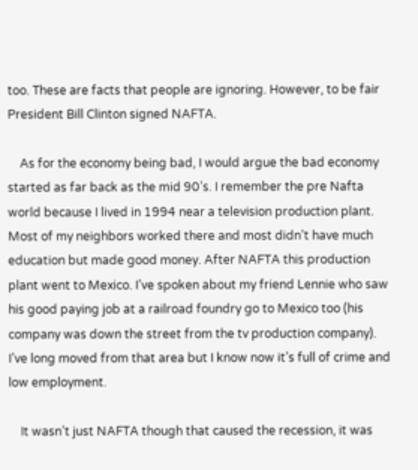too. These are facts that people are ignoring. However, to be fair President Bill Clinton signed NAFTA.

    As for the economy being bad, I would argue the bad economy started as far back as the mid 90’s. I remember the pre Nafta world because I lived in 1994 near a television production plant. Most of my neighbors worked there and most didn’t have much education but made good money. After NAFTA this production plant went to Mexico. I’ve spoken about my friend Lennie who saw his good paying job at a railroad foundry go to Mexico too (his company was down the street from the tv production company). I’ve long moved from that area but I know now it’s full of crime and low employment.

    It wasn’t just NAFTA though that caused the recession, it was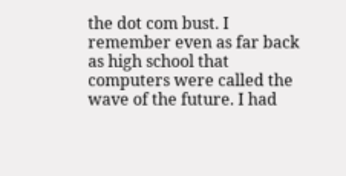the dot com bust. I remember even as far back as high school that computers were called the wave of the future. I had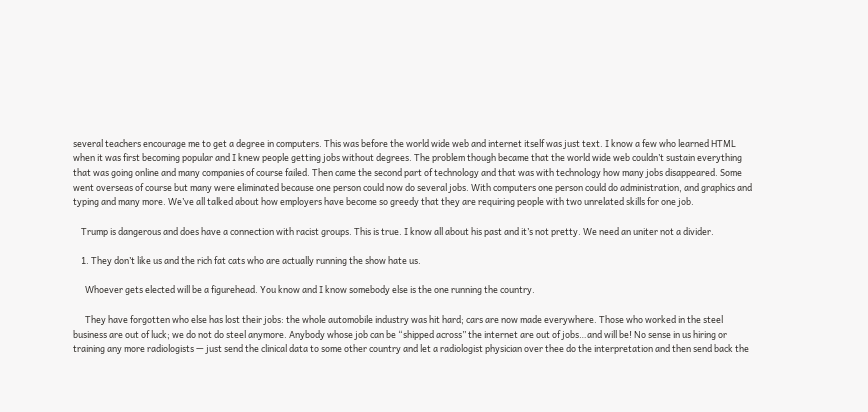several teachers encourage me to get a degree in computers. This was before the world wide web and internet itself was just text. I know a few who learned HTML when it was first becoming popular and I knew people getting jobs without degrees. The problem though became that the world wide web couldn’t sustain everything that was going online and many companies of course failed. Then came the second part of technology and that was with technology how many jobs disappeared. Some went overseas of course but many were eliminated because one person could now do several jobs. With computers one person could do administration, and graphics and typing and many more. We’ve all talked about how employers have become so greedy that they are requiring people with two unrelated skills for one job.

    Trump is dangerous and does have a connection with racist groups. This is true. I know all about his past and it’s not pretty. We need an uniter not a divider.

    1. They don’t like us and the rich fat cats who are actually running the show hate us.

      Whoever gets elected will be a figurehead. You know and I know somebody else is the one running the country.

      They have forgotten who else has lost their jobs: the whole automobile industry was hit hard; cars are now made everywhere. Those who worked in the steel business are out of luck; we do not do steel anymore. Anybody whose job can be “shipped across” the internet are out of jobs…and will be! No sense in us hiring or training any more radiologists — just send the clinical data to some other country and let a radiologist physician over thee do the interpretation and then send back the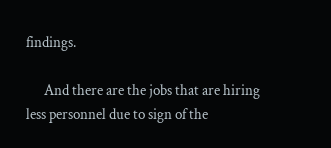findings.

      And there are the jobs that are hiring less personnel due to sign of the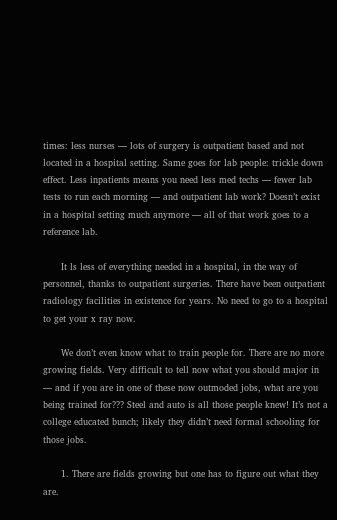times: less nurses — lots of surgery is outpatient based and not located in a hospital setting. Same goes for lab people: trickle down effect. Less inpatients means you need less med techs — fewer lab tests to run each morning — and outpatient lab work? Doesn’t exist in a hospital setting much anymore — all of that work goes to a reference lab.

      It ls less of everything needed in a hospital, in the way of personnel, thanks to outpatient surgeries. There have been outpatient radiology facilities in existence for years. No need to go to a hospital to get your x ray now.

      We don’t even know what to train people for. There are no more growing fields. Very difficult to tell now what you should major in — and if you are in one of these now outmoded jobs, what are you being trained for??? Steel and auto is all those people knew! It’s not a college educated bunch; likely they didn’t need formal schooling for those jobs.

      1. There are fields growing but one has to figure out what they are.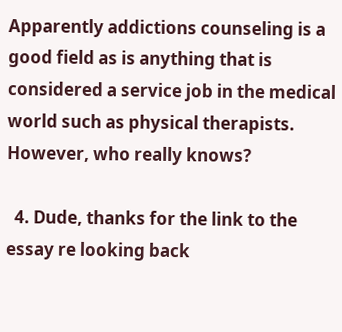Apparently addictions counseling is a good field as is anything that is considered a service job in the medical world such as physical therapists. However, who really knows?

  4. Dude, thanks for the link to the essay re looking back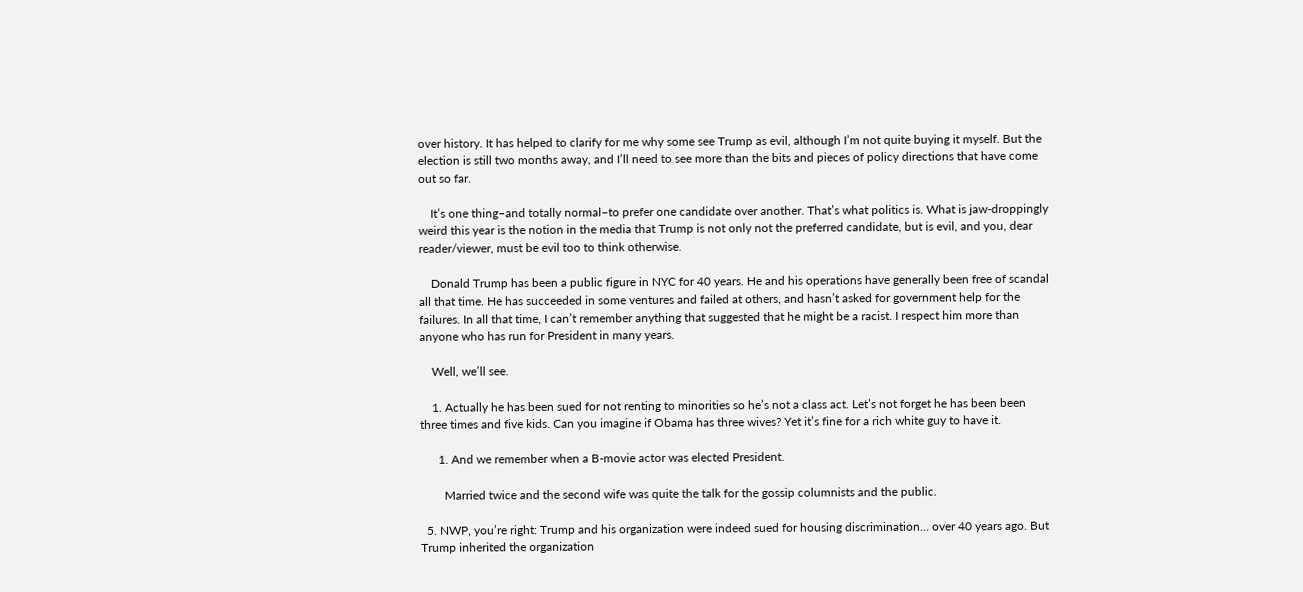over history. It has helped to clarify for me why some see Trump as evil, although I’m not quite buying it myself. But the election is still two months away, and I’ll need to see more than the bits and pieces of policy directions that have come out so far.

    It’s one thing–and totally normal–to prefer one candidate over another. That’s what politics is. What is jaw-droppingly weird this year is the notion in the media that Trump is not only not the preferred candidate, but is evil, and you, dear reader/viewer, must be evil too to think otherwise.

    Donald Trump has been a public figure in NYC for 40 years. He and his operations have generally been free of scandal all that time. He has succeeded in some ventures and failed at others, and hasn’t asked for government help for the failures. In all that time, I can’t remember anything that suggested that he might be a racist. I respect him more than anyone who has run for President in many years.

    Well, we’ll see.

    1. Actually he has been sued for not renting to minorities so he’s not a class act. Let’s not forget he has been been three times and five kids. Can you imagine if Obama has three wives? Yet it’s fine for a rich white guy to have it.

      1. And we remember when a B-movie actor was elected President.

        Married twice and the second wife was quite the talk for the gossip columnists and the public.

  5. NWP, you’re right: Trump and his organization were indeed sued for housing discrimination… over 40 years ago. But Trump inherited the organization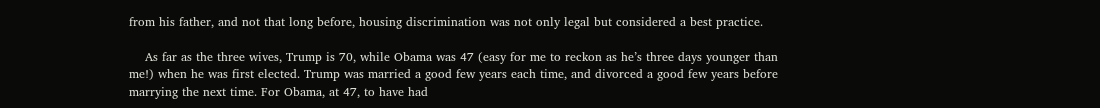from his father, and not that long before, housing discrimination was not only legal but considered a best practice.

    As far as the three wives, Trump is 70, while Obama was 47 (easy for me to reckon as he’s three days younger than me!) when he was first elected. Trump was married a good few years each time, and divorced a good few years before marrying the next time. For Obama, at 47, to have had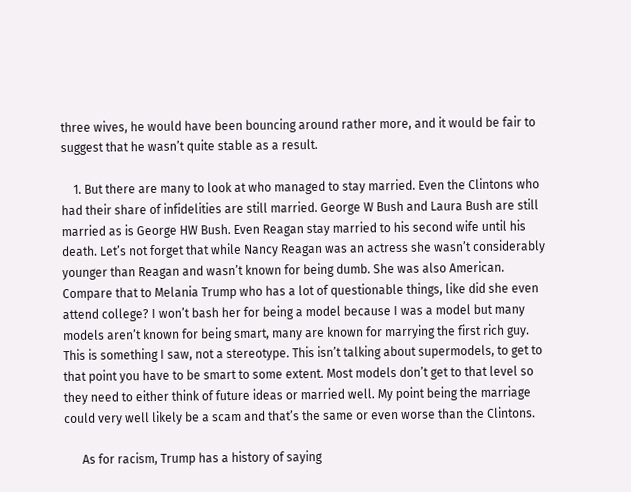three wives, he would have been bouncing around rather more, and it would be fair to suggest that he wasn’t quite stable as a result.

    1. But there are many to look at who managed to stay married. Even the Clintons who had their share of infidelities are still married. George W Bush and Laura Bush are still married as is George HW Bush. Even Reagan stay married to his second wife until his death. Let’s not forget that while Nancy Reagan was an actress she wasn’t considerably younger than Reagan and wasn’t known for being dumb. She was also American. Compare that to Melania Trump who has a lot of questionable things, like did she even attend college? I won’t bash her for being a model because I was a model but many models aren’t known for being smart, many are known for marrying the first rich guy. This is something I saw, not a stereotype. This isn’t talking about supermodels, to get to that point you have to be smart to some extent. Most models don’t get to that level so they need to either think of future ideas or married well. My point being the marriage could very well likely be a scam and that’s the same or even worse than the Clintons.

      As for racism, Trump has a history of saying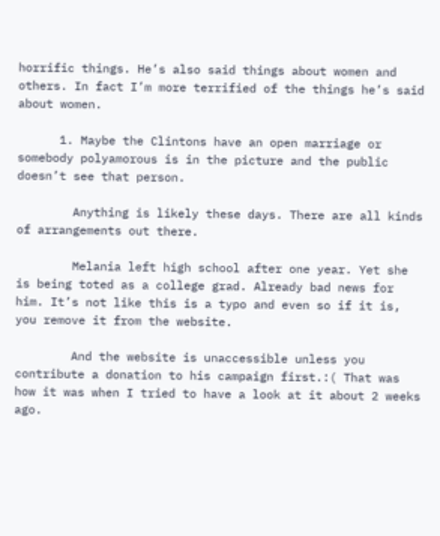horrific things. He’s also said things about women and others. In fact I’m more terrified of the things he’s said about women.

      1. Maybe the Clintons have an open marriage or somebody polyamorous is in the picture and the public doesn’t see that person.

        Anything is likely these days. There are all kinds of arrangements out there.

        Melania left high school after one year. Yet she is being toted as a college grad. Already bad news for him. It’s not like this is a typo and even so if it is, you remove it from the website.

        And the website is unaccessible unless you contribute a donation to his campaign first.:( That was how it was when I tried to have a look at it about 2 weeks ago.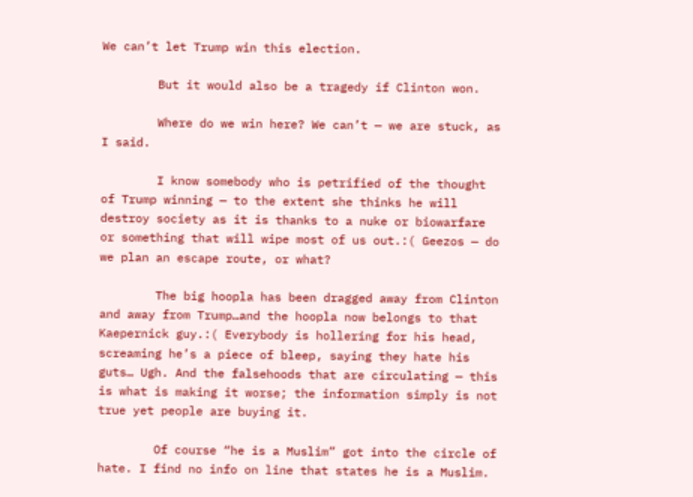We can’t let Trump win this election.

        But it would also be a tragedy if Clinton won.

        Where do we win here? We can’t — we are stuck, as I said.

        I know somebody who is petrified of the thought of Trump winning — to the extent she thinks he will destroy society as it is thanks to a nuke or biowarfare or something that will wipe most of us out.:( Geezos — do we plan an escape route, or what?

        The big hoopla has been dragged away from Clinton and away from Trump…and the hoopla now belongs to that Kaepernick guy.:( Everybody is hollering for his head, screaming he’s a piece of bleep, saying they hate his guts… Ugh. And the falsehoods that are circulating — this is what is making it worse; the information simply is not true yet people are buying it.

        Of course “he is a Muslim” got into the circle of hate. I find no info on line that states he is a Muslim.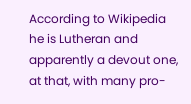According to Wikipedia he is Lutheran and apparently a devout one, at that, with many pro-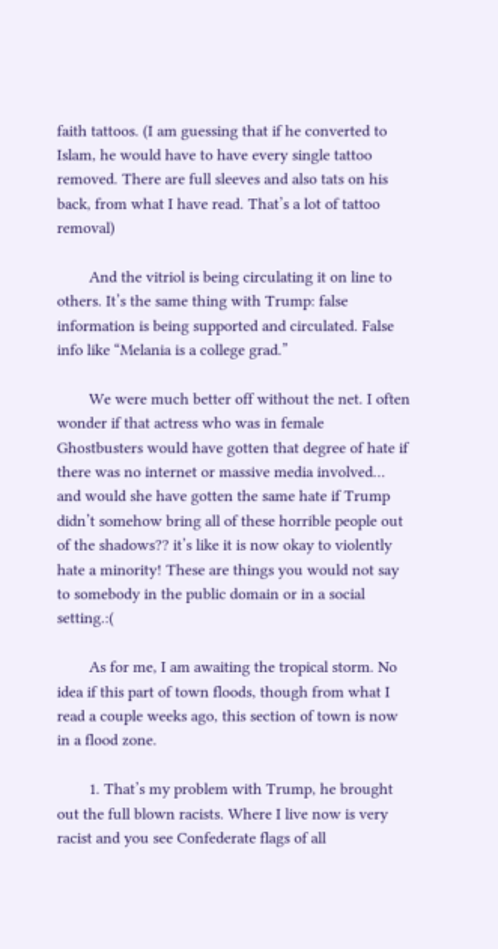faith tattoos. (I am guessing that if he converted to Islam, he would have to have every single tattoo removed. There are full sleeves and also tats on his back, from what I have read. That’s a lot of tattoo removal)

        And the vitriol is being circulating it on line to others. It’s the same thing with Trump: false information is being supported and circulated. False info like “Melania is a college grad.”

        We were much better off without the net. I often wonder if that actress who was in female Ghostbusters would have gotten that degree of hate if there was no internet or massive media involved… and would she have gotten the same hate if Trump didn’t somehow bring all of these horrible people out of the shadows?? it’s like it is now okay to violently hate a minority! These are things you would not say to somebody in the public domain or in a social setting.:(

        As for me, I am awaiting the tropical storm. No idea if this part of town floods, though from what I read a couple weeks ago, this section of town is now in a flood zone.

        1. That’s my problem with Trump, he brought out the full blown racists. Where I live now is very racist and you see Confederate flags of all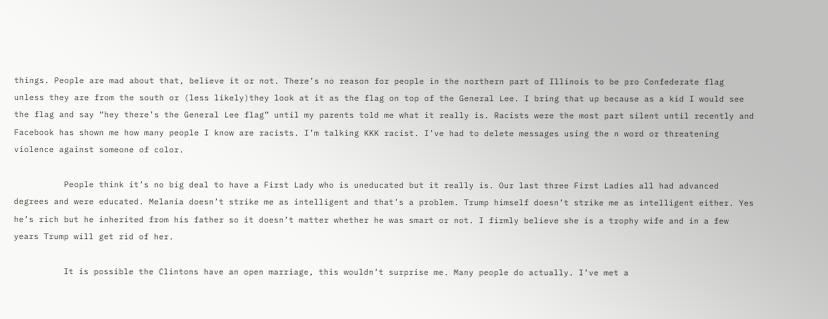things. People are mad about that, believe it or not. There’s no reason for people in the northern part of Illinois to be pro Confederate flag unless they are from the south or (less likely)they look at it as the flag on top of the General Lee. I bring that up because as a kid I would see the flag and say “hey there’s the General Lee flag” until my parents told me what it really is. Racists were the most part silent until recently and Facebook has shown me how many people I know are racists. I’m talking KKK racist. I’ve had to delete messages using the n word or threatening violence against someone of color.

          People think it’s no big deal to have a First Lady who is uneducated but it really is. Our last three First Ladies all had advanced degrees and were educated. Melania doesn’t strike me as intelligent and that’s a problem. Trump himself doesn’t strike me as intelligent either. Yes he’s rich but he inherited from his father so it doesn’t matter whether he was smart or not. I firmly believe she is a trophy wife and in a few years Trump will get rid of her.

          It is possible the Clintons have an open marriage, this wouldn’t surprise me. Many people do actually. I’ve met a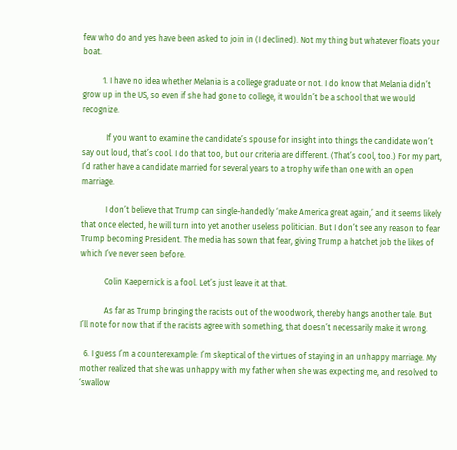few who do and yes have been asked to join in (I declined). Not my thing but whatever floats your boat.

          1. I have no idea whether Melania is a college graduate or not. I do know that Melania didn’t grow up in the US, so even if she had gone to college, it wouldn’t be a school that we would recognize.

            If you want to examine the candidate’s spouse for insight into things the candidate won’t say out loud, that’s cool. I do that too, but our criteria are different. (That’s cool, too.) For my part, I’d rather have a candidate married for several years to a trophy wife than one with an open marriage.

            I don’t believe that Trump can single-handedly ‘make America great again,’ and it seems likely that once elected, he will turn into yet another useless politician. But I don’t see any reason to fear Trump becoming President. The media has sown that fear, giving Trump a hatchet job the likes of which I’ve never seen before.

            Colin Kaepernick is a fool. Let’s just leave it at that.

            As far as Trump bringing the racists out of the woodwork, thereby hangs another tale. But I’ll note for now that if the racists agree with something, that doesn’t necessarily make it wrong.

  6. I guess I’m a counterexample: I’m skeptical of the virtues of staying in an unhappy marriage. My mother realized that she was unhappy with my father when she was expecting me, and resolved to ‘swallow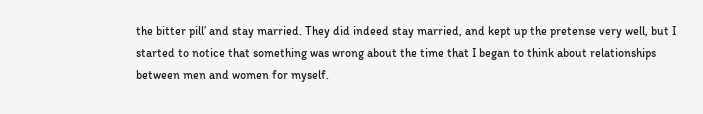the bitter pill’ and stay married. They did indeed stay married, and kept up the pretense very well, but I started to notice that something was wrong about the time that I began to think about relationships between men and women for myself.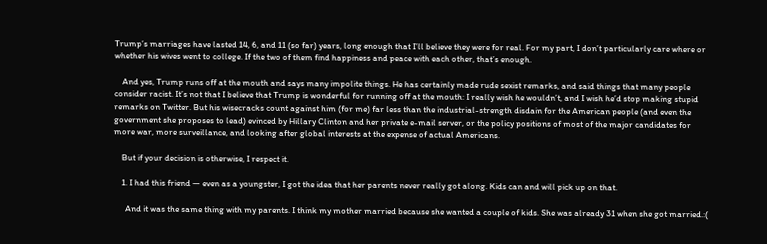Trump’s marriages have lasted 14, 6, and 11 (so far) years, long enough that I’ll believe they were for real. For my part, I don’t particularly care where or whether his wives went to college. If the two of them find happiness and peace with each other, that’s enough.

    And yes, Trump runs off at the mouth and says many impolite things. He has certainly made rude sexist remarks, and said things that many people consider racist. It’s not that I believe that Trump is wonderful for running off at the mouth: I really wish he wouldn’t, and I wish he’d stop making stupid remarks on Twitter. But his wisecracks count against him (for me) far less than the industrial-strength disdain for the American people (and even the government she proposes to lead) evinced by Hillary Clinton and her private e-mail server, or the policy positions of most of the major candidates for more war, more surveillance, and looking after global interests at the expense of actual Americans.

    But if your decision is otherwise, I respect it.

    1. I had this friend — even as a youngster, I got the idea that her parents never really got along. Kids can and will pick up on that.

      And it was the same thing with my parents. I think my mother married because she wanted a couple of kids. She was already 31 when she got married.:(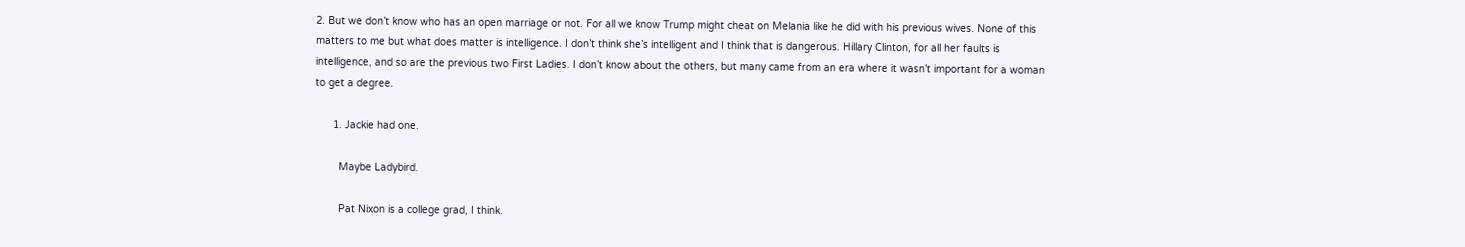2. But we don’t know who has an open marriage or not. For all we know Trump might cheat on Melania like he did with his previous wives. None of this matters to me but what does matter is intelligence. I don’t think she’s intelligent and I think that is dangerous. Hillary Clinton, for all her faults is intelligence, and so are the previous two First Ladies. I don’t know about the others, but many came from an era where it wasn’t important for a woman to get a degree.

      1. Jackie had one.

        Maybe Ladybird.

        Pat Nixon is a college grad, I think.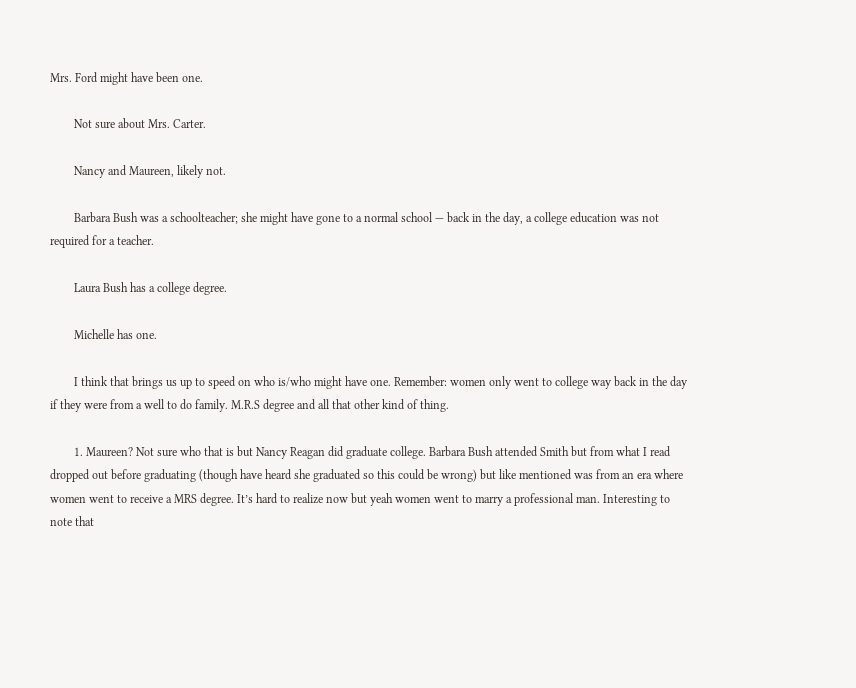Mrs. Ford might have been one.

        Not sure about Mrs. Carter.

        Nancy and Maureen, likely not.

        Barbara Bush was a schoolteacher; she might have gone to a normal school — back in the day, a college education was not required for a teacher.

        Laura Bush has a college degree.

        Michelle has one.

        I think that brings us up to speed on who is/who might have one. Remember: women only went to college way back in the day if they were from a well to do family. M.R.S degree and all that other kind of thing.

        1. Maureen? Not sure who that is but Nancy Reagan did graduate college. Barbara Bush attended Smith but from what I read dropped out before graduating (though have heard she graduated so this could be wrong) but like mentioned was from an era where women went to receive a MRS degree. It’s hard to realize now but yeah women went to marry a professional man. Interesting to note that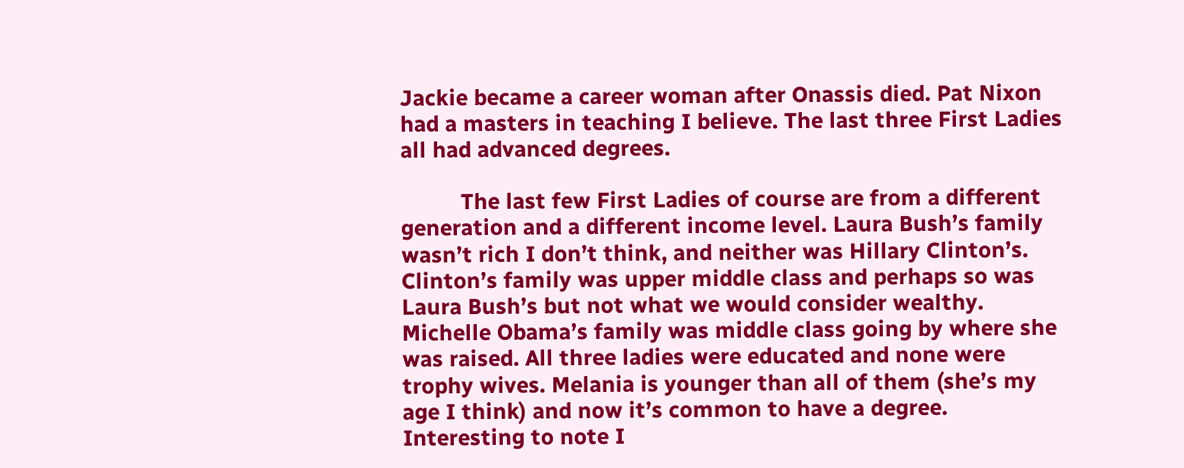Jackie became a career woman after Onassis died. Pat Nixon had a masters in teaching I believe. The last three First Ladies all had advanced degrees.

          The last few First Ladies of course are from a different generation and a different income level. Laura Bush’s family wasn’t rich I don’t think, and neither was Hillary Clinton’s. Clinton’s family was upper middle class and perhaps so was Laura Bush’s but not what we would consider wealthy. Michelle Obama’s family was middle class going by where she was raised. All three ladies were educated and none were trophy wives. Melania is younger than all of them (she’s my age I think) and now it’s common to have a degree. Interesting to note I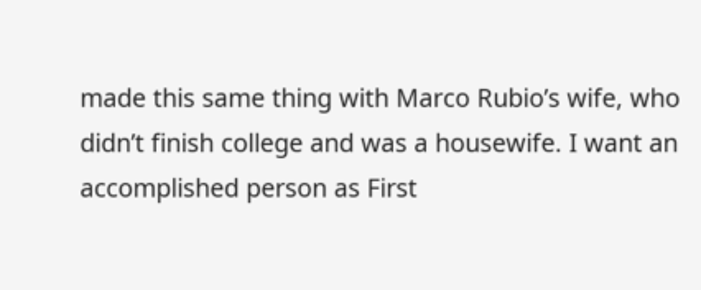made this same thing with Marco Rubio’s wife, who didn’t finish college and was a housewife. I want an accomplished person as First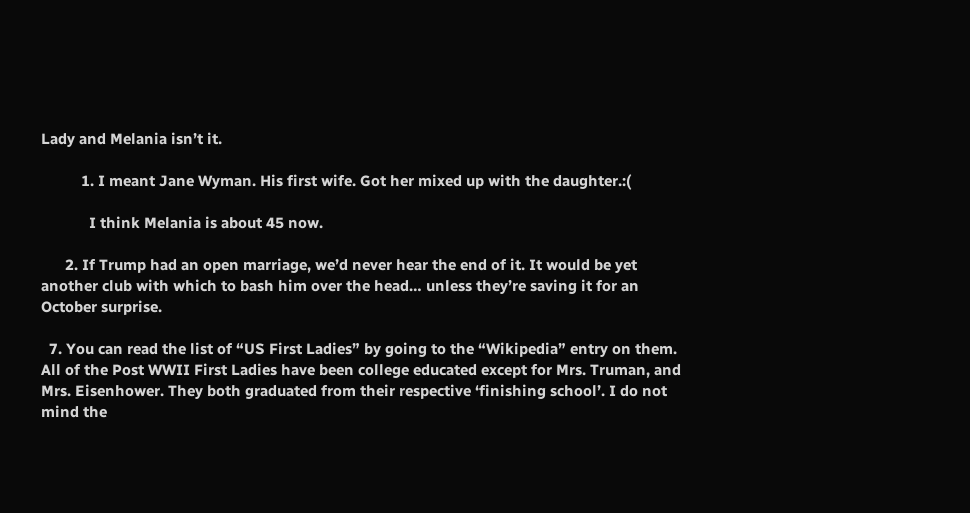Lady and Melania isn’t it.

          1. I meant Jane Wyman. His first wife. Got her mixed up with the daughter.:(

            I think Melania is about 45 now.

      2. If Trump had an open marriage, we’d never hear the end of it. It would be yet another club with which to bash him over the head… unless they’re saving it for an October surprise.

  7. You can read the list of “US First Ladies” by going to the “Wikipedia” entry on them. All of the Post WWII First Ladies have been college educated except for Mrs. Truman, and Mrs. Eisenhower. They both graduated from their respective ‘finishing school’. I do not mind the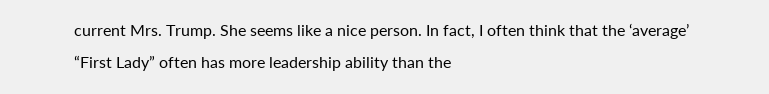current Mrs. Trump. She seems like a nice person. In fact, I often think that the ‘average’ “First Lady” often has more leadership ability than the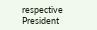respective President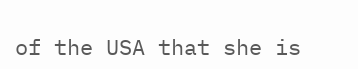of the USA that she is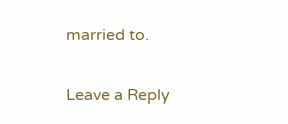married to.

Leave a Reply